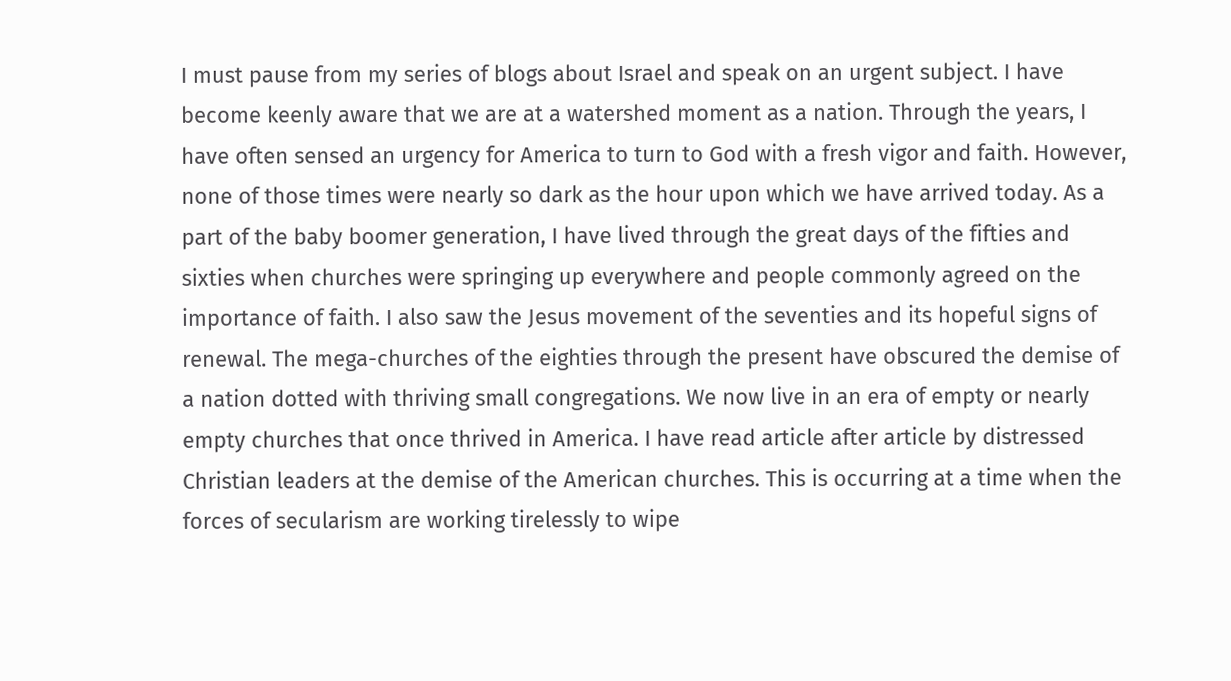I must pause from my series of blogs about Israel and speak on an urgent subject. I have become keenly aware that we are at a watershed moment as a nation. Through the years, I have often sensed an urgency for America to turn to God with a fresh vigor and faith. However, none of those times were nearly so dark as the hour upon which we have arrived today. As a part of the baby boomer generation, I have lived through the great days of the fifties and sixties when churches were springing up everywhere and people commonly agreed on the importance of faith. I also saw the Jesus movement of the seventies and its hopeful signs of renewal. The mega-churches of the eighties through the present have obscured the demise of a nation dotted with thriving small congregations. We now live in an era of empty or nearly empty churches that once thrived in America. I have read article after article by distressed Christian leaders at the demise of the American churches. This is occurring at a time when the forces of secularism are working tirelessly to wipe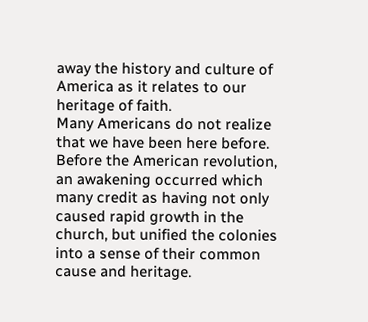away the history and culture of America as it relates to our heritage of faith.
Many Americans do not realize that we have been here before. Before the American revolution, an awakening occurred which many credit as having not only caused rapid growth in the church, but unified the colonies into a sense of their common cause and heritage.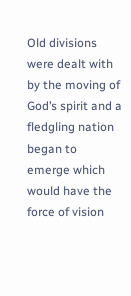Old divisions were dealt with by the moving of God’s spirit and a fledgling nation began to emerge which would have the force of vision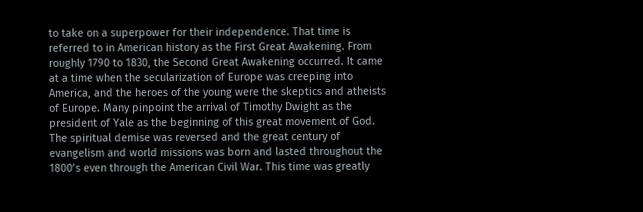to take on a superpower for their independence. That time is referred to in American history as the First Great Awakening. From roughly 1790 to 1830, the Second Great Awakening occurred. It came at a time when the secularization of Europe was creeping into America, and the heroes of the young were the skeptics and atheists of Europe. Many pinpoint the arrival of Timothy Dwight as the president of Yale as the beginning of this great movement of God. The spiritual demise was reversed and the great century of evangelism and world missions was born and lasted throughout the 1800’s even through the American Civil War. This time was greatly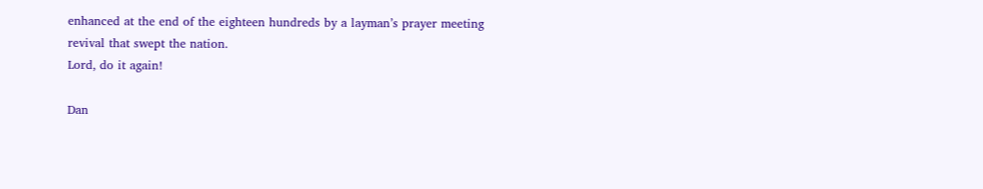enhanced at the end of the eighteen hundreds by a layman’s prayer meeting revival that swept the nation.
Lord, do it again!

Dan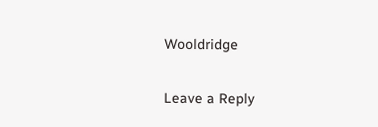Wooldridge

Leave a Reply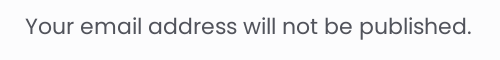Your email address will not be published.